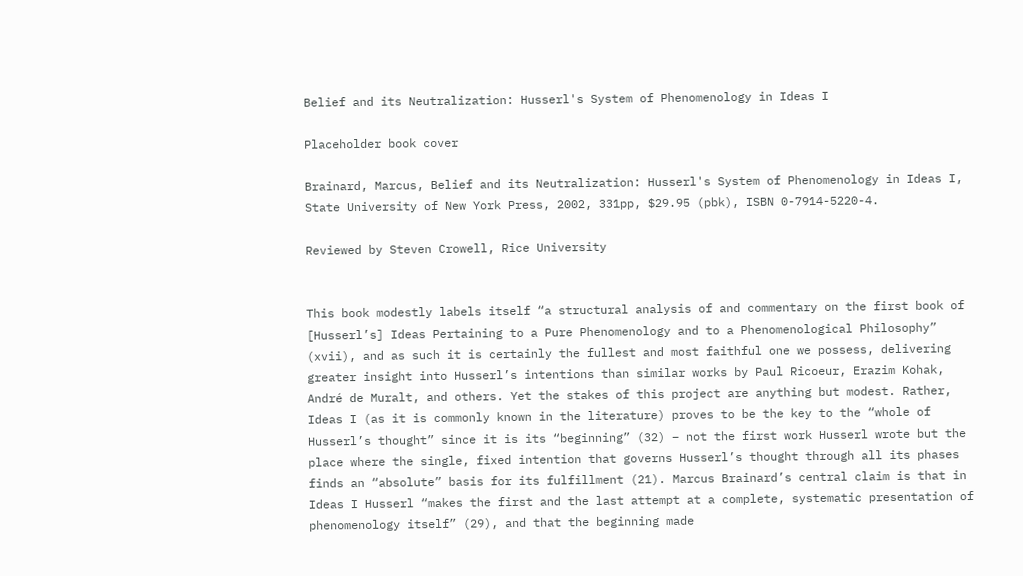Belief and its Neutralization: Husserl's System of Phenomenology in Ideas I

Placeholder book cover

Brainard, Marcus, Belief and its Neutralization: Husserl's System of Phenomenology in Ideas I, State University of New York Press, 2002, 331pp, $29.95 (pbk), ISBN 0-7914-5220-4.

Reviewed by Steven Crowell, Rice University


This book modestly labels itself “a structural analysis of and commentary on the first book of [Husserl’s] Ideas Pertaining to a Pure Phenomenology and to a Phenomenological Philosophy” (xvii), and as such it is certainly the fullest and most faithful one we possess, delivering greater insight into Husserl’s intentions than similar works by Paul Ricoeur, Erazim Kohak, André de Muralt, and others. Yet the stakes of this project are anything but modest. Rather, Ideas I (as it is commonly known in the literature) proves to be the key to the “whole of Husserl’s thought” since it is its “beginning” (32) – not the first work Husserl wrote but the place where the single, fixed intention that governs Husserl’s thought through all its phases finds an “absolute” basis for its fulfillment (21). Marcus Brainard’s central claim is that in Ideas I Husserl “makes the first and the last attempt at a complete, systematic presentation of phenomenology itself” (29), and that the beginning made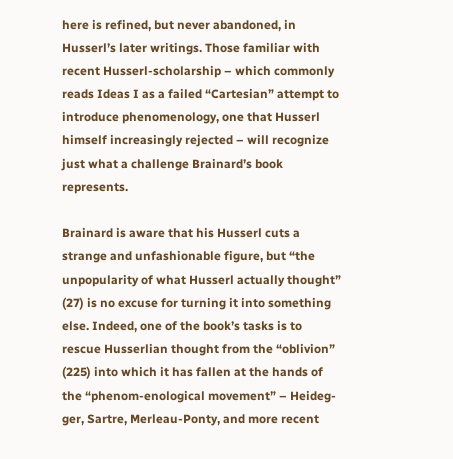here is refined, but never abandoned, in Husserl’s later writings. Those familiar with recent Husserl-scholarship – which commonly reads Ideas I as a failed “Cartesian” attempt to introduce phenomenology, one that Husserl himself increasingly rejected – will recognize just what a challenge Brainard’s book represents.

Brainard is aware that his Husserl cuts a strange and unfashionable figure, but “the unpopularity of what Husserl actually thought” (27) is no excuse for turning it into something else. Indeed, one of the book’s tasks is to rescue Husserlian thought from the “oblivion” (225) into which it has fallen at the hands of the “phenom-enological movement” – Heideg-ger, Sartre, Merleau-Ponty, and more recent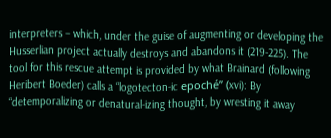interpreters – which, under the guise of augmenting or developing the Husserlian project actually destroys and abandons it (219-225). The tool for this rescue attempt is provided by what Brainard (following Heribert Boeder) calls a “logotecton-ic epoché” (xvi): By “detemporalizing or denatural-izing thought, by wresting it away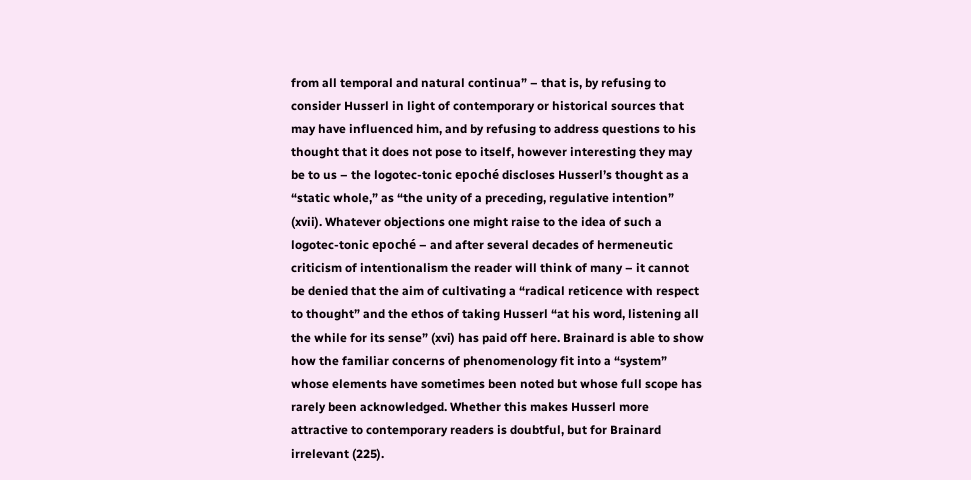from all temporal and natural continua” – that is, by refusing to consider Husserl in light of contemporary or historical sources that may have influenced him, and by refusing to address questions to his thought that it does not pose to itself, however interesting they may be to us – the logotec-tonic epoché discloses Husserl’s thought as a “static whole,” as “the unity of a preceding, regulative intention” (xvii). Whatever objections one might raise to the idea of such a logotec-tonic epoché – and after several decades of hermeneutic criticism of intentionalism the reader will think of many – it cannot be denied that the aim of cultivating a “radical reticence with respect to thought” and the ethos of taking Husserl “at his word, listening all the while for its sense” (xvi) has paid off here. Brainard is able to show how the familiar concerns of phenomenology fit into a “system” whose elements have sometimes been noted but whose full scope has rarely been acknowledged. Whether this makes Husserl more attractive to contemporary readers is doubtful, but for Brainard irrelevant (225).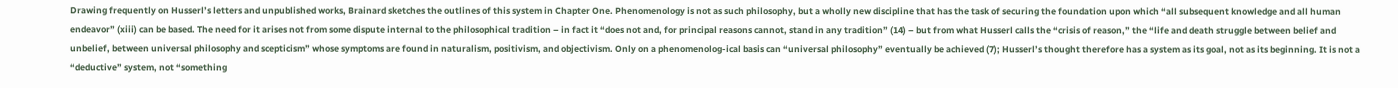Drawing frequently on Husserl’s letters and unpublished works, Brainard sketches the outlines of this system in Chapter One. Phenomenology is not as such philosophy, but a wholly new discipline that has the task of securing the foundation upon which “all subsequent knowledge and all human endeavor” (xiii) can be based. The need for it arises not from some dispute internal to the philosophical tradition – in fact it “does not and, for principal reasons cannot, stand in any tradition” (14) – but from what Husserl calls the “crisis of reason,” the “life and death struggle between belief and unbelief, between universal philosophy and scepticism” whose symptoms are found in naturalism, positivism, and objectivism. Only on a phenomenolog-ical basis can “universal philosophy” eventually be achieved (7); Husserl’s thought therefore has a system as its goal, not as its beginning. It is not a “deductive” system, not “something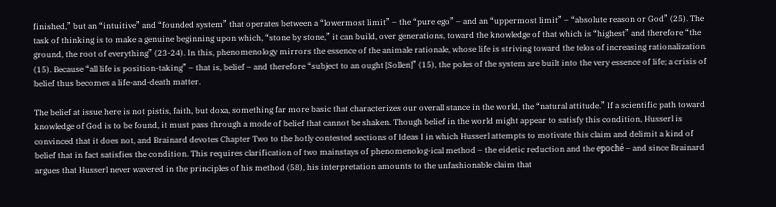finished,” but an “intuitive” and “founded system” that operates between a “lowermost limit” – the “pure ego” – and an “uppermost limit” – “absolute reason or God” (25). The task of thinking is to make a genuine beginning upon which, “stone by stone,” it can build, over generations, toward the knowledge of that which is “highest” and therefore “the ground, the root of everything” (23-24). In this, phenomenology mirrors the essence of the animale rationale, whose life is striving toward the telos of increasing rationalization (15). Because “all life is position-taking” – that is, belief – and therefore “subject to an ought [Sollen]” (15), the poles of the system are built into the very essence of life; a crisis of belief thus becomes a life-and-death matter.

The belief at issue here is not pistis, faith, but doxa, something far more basic that characterizes our overall stance in the world, the “natural attitude.” If a scientific path toward knowledge of God is to be found, it must pass through a mode of belief that cannot be shaken. Though belief in the world might appear to satisfy this condition, Husserl is convinced that it does not, and Brainard devotes Chapter Two to the hotly contested sections of Ideas I in which Husserl attempts to motivate this claim and delimit a kind of belief that in fact satisfies the condition. This requires clarification of two mainstays of phenomenolog-ical method – the eidetic reduction and the epoché – and since Brainard argues that Husserl never wavered in the principles of his method (58), his interpretation amounts to the unfashionable claim that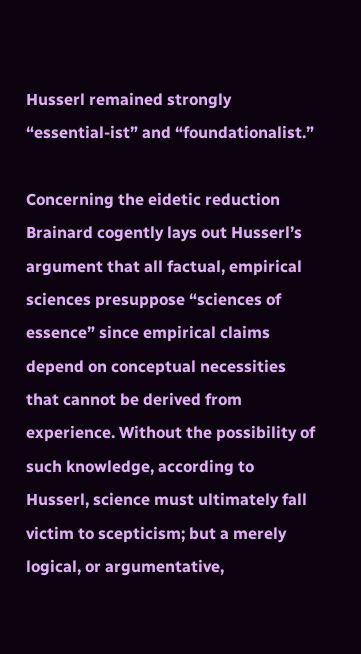Husserl remained strongly “essential-ist” and “foundationalist.”

Concerning the eidetic reduction Brainard cogently lays out Husserl’s argument that all factual, empirical sciences presuppose “sciences of essence” since empirical claims depend on conceptual necessities that cannot be derived from experience. Without the possibility of such knowledge, according to Husserl, science must ultimately fall victim to scepticism; but a merely logical, or argumentative,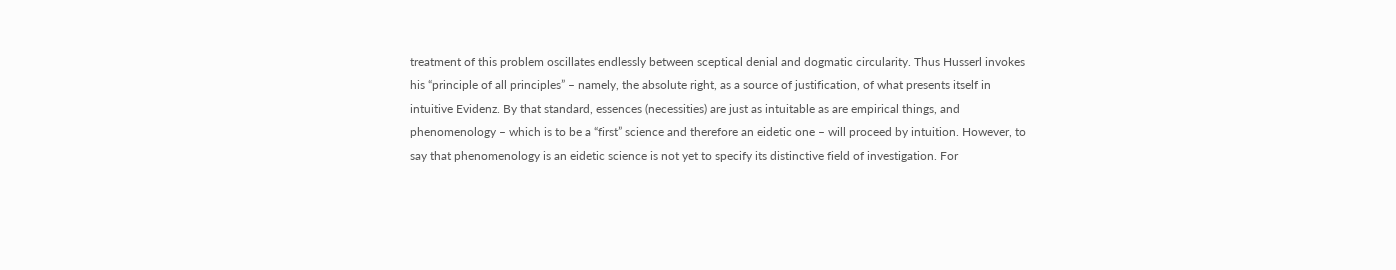treatment of this problem oscillates endlessly between sceptical denial and dogmatic circularity. Thus Husserl invokes his “principle of all principles” – namely, the absolute right, as a source of justification, of what presents itself in intuitive Evidenz. By that standard, essences (necessities) are just as intuitable as are empirical things, and phenomenology – which is to be a “first” science and therefore an eidetic one – will proceed by intuition. However, to say that phenomenology is an eidetic science is not yet to specify its distinctive field of investigation. For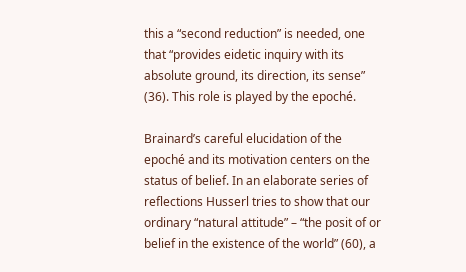this a “second reduction” is needed, one that “provides eidetic inquiry with its absolute ground, its direction, its sense” (36). This role is played by the epoché.

Brainard’s careful elucidation of the epoché and its motivation centers on the status of belief. In an elaborate series of reflections Husserl tries to show that our ordinary “natural attitude” – “the posit of or belief in the existence of the world” (60), a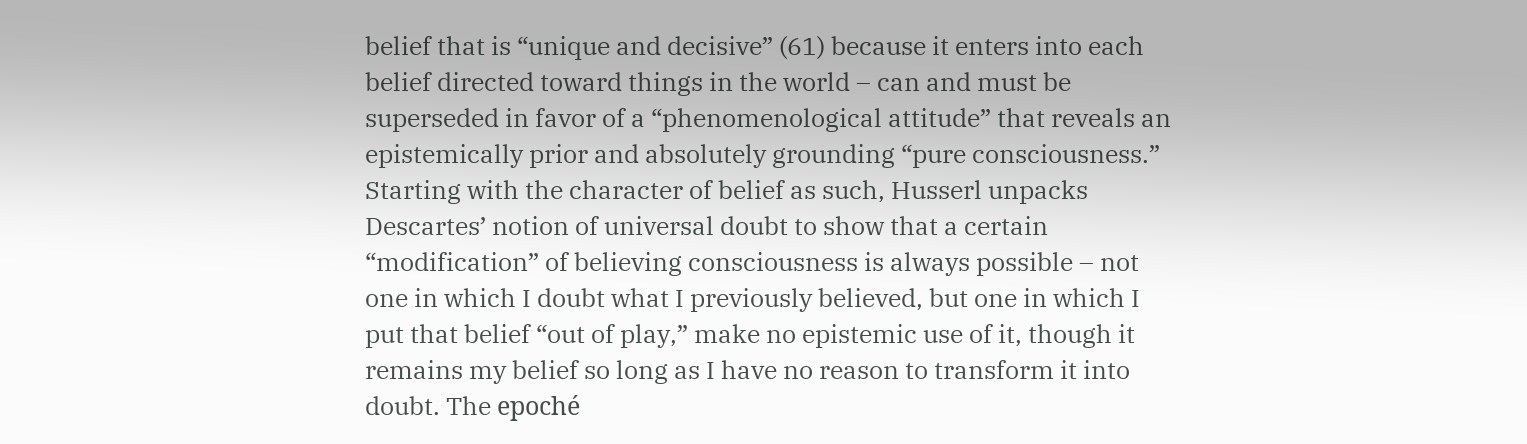belief that is “unique and decisive” (61) because it enters into each belief directed toward things in the world – can and must be superseded in favor of a “phenomenological attitude” that reveals an epistemically prior and absolutely grounding “pure consciousness.” Starting with the character of belief as such, Husserl unpacks Descartes’ notion of universal doubt to show that a certain “modification” of believing consciousness is always possible – not one in which I doubt what I previously believed, but one in which I put that belief “out of play,” make no epistemic use of it, though it remains my belief so long as I have no reason to transform it into doubt. The epoché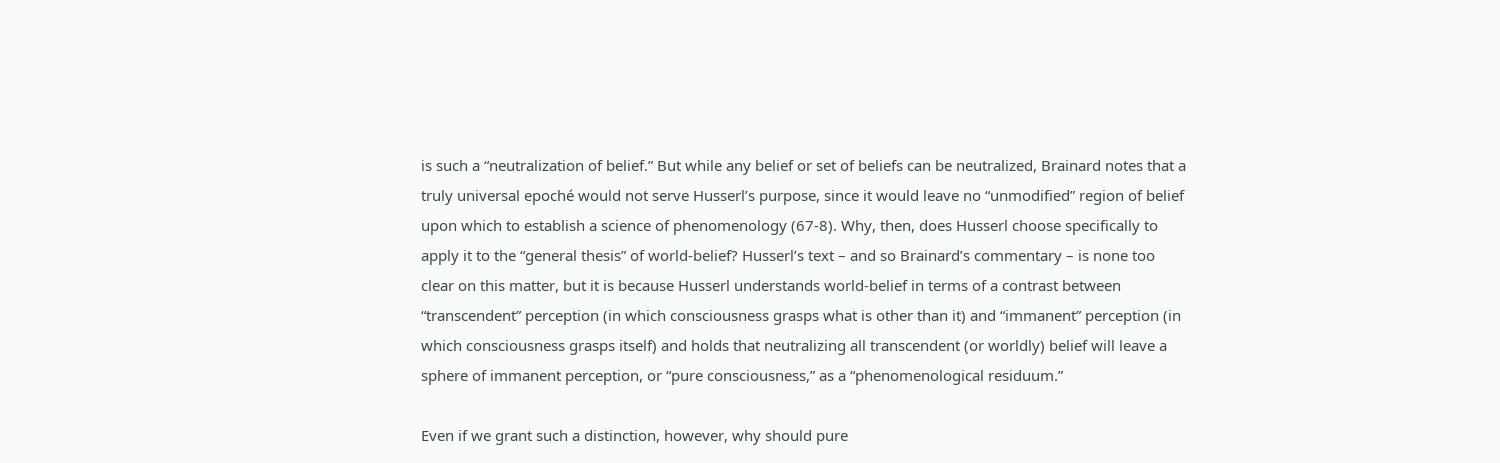is such a “neutralization of belief.” But while any belief or set of beliefs can be neutralized, Brainard notes that a truly universal epoché would not serve Husserl’s purpose, since it would leave no “unmodified” region of belief upon which to establish a science of phenomenology (67-8). Why, then, does Husserl choose specifically to apply it to the “general thesis” of world-belief? Husserl’s text – and so Brainard’s commentary – is none too clear on this matter, but it is because Husserl understands world-belief in terms of a contrast between “transcendent” perception (in which consciousness grasps what is other than it) and “immanent” perception (in which consciousness grasps itself) and holds that neutralizing all transcendent (or worldly) belief will leave a sphere of immanent perception, or “pure consciousness,” as a “phenomenological residuum.”

Even if we grant such a distinction, however, why should pure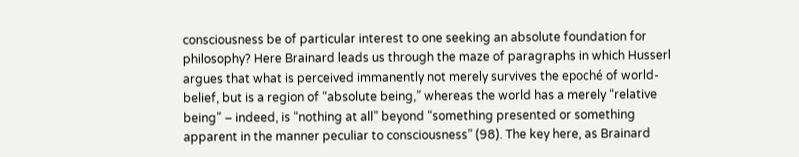consciousness be of particular interest to one seeking an absolute foundation for philosophy? Here Brainard leads us through the maze of paragraphs in which Husserl argues that what is perceived immanently not merely survives the epoché of world-belief, but is a region of “absolute being,” whereas the world has a merely “relative being” – indeed, is “nothing at all” beyond “something presented or something apparent in the manner peculiar to consciousness” (98). The key here, as Brainard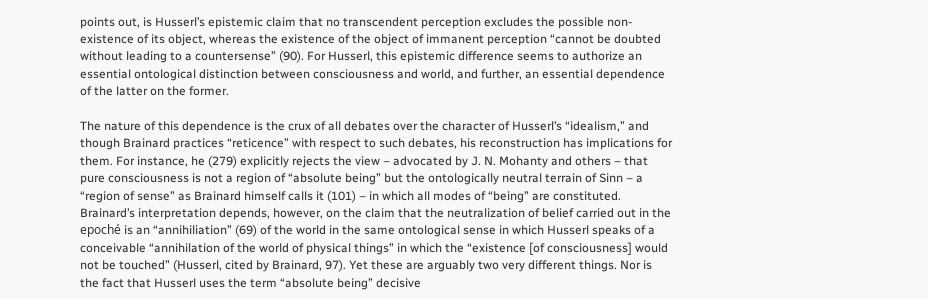points out, is Husserl’s epistemic claim that no transcendent perception excludes the possible non-existence of its object, whereas the existence of the object of immanent perception “cannot be doubted without leading to a countersense” (90). For Husserl, this epistemic difference seems to authorize an essential ontological distinction between consciousness and world, and further, an essential dependence of the latter on the former.

The nature of this dependence is the crux of all debates over the character of Husserl’s “idealism,” and though Brainard practices “reticence” with respect to such debates, his reconstruction has implications for them. For instance, he (279) explicitly rejects the view – advocated by J. N. Mohanty and others – that pure consciousness is not a region of “absolute being” but the ontologically neutral terrain of Sinn – a “region of sense” as Brainard himself calls it (101) – in which all modes of “being” are constituted. Brainard’s interpretation depends, however, on the claim that the neutralization of belief carried out in the epoché is an “annihiliation” (69) of the world in the same ontological sense in which Husserl speaks of a conceivable “annihilation of the world of physical things” in which the “existence [of consciousness] would not be touched” (Husserl, cited by Brainard, 97). Yet these are arguably two very different things. Nor is the fact that Husserl uses the term “absolute being” decisive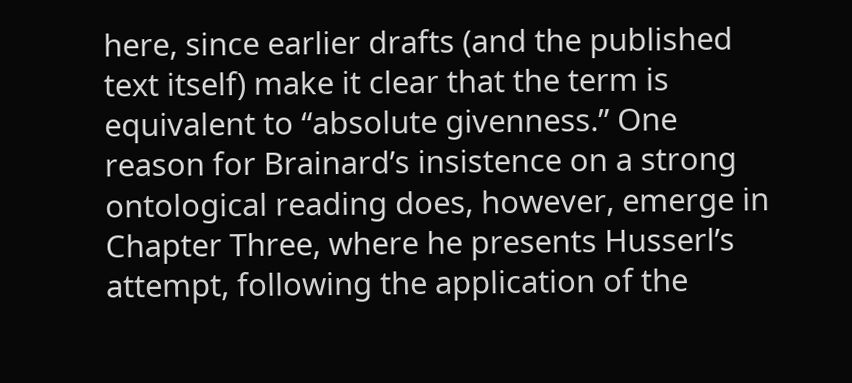here, since earlier drafts (and the published text itself) make it clear that the term is equivalent to “absolute givenness.” One reason for Brainard’s insistence on a strong ontological reading does, however, emerge in Chapter Three, where he presents Husserl’s attempt, following the application of the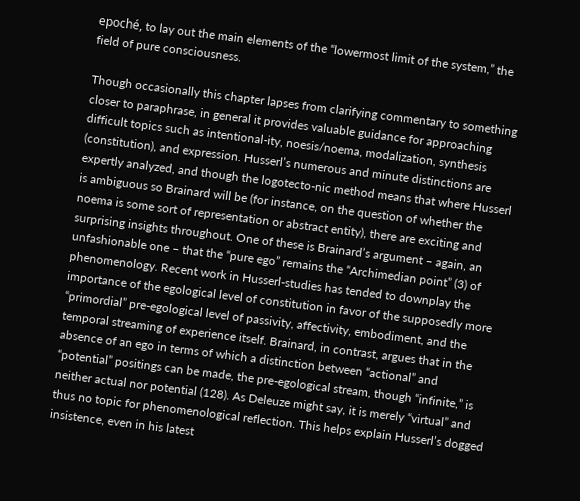epoché, to lay out the main elements of the “lowermost limit of the system,” the field of pure consciousness.

Though occasionally this chapter lapses from clarifying commentary to something closer to paraphrase, in general it provides valuable guidance for approaching difficult topics such as intentional-ity, noesis/noema, modalization, synthesis (constitution), and expression. Husserl’s numerous and minute distinctions are expertly analyzed, and though the logotecto-nic method means that where Husserl is ambiguous so Brainard will be (for instance, on the question of whether the noema is some sort of representation or abstract entity), there are exciting and surprising insights throughout. One of these is Brainard’s argument – again, an unfashionable one – that the “pure ego” remains the “Archimedian point” (3) of phenomenology. Recent work in Husserl-studies has tended to downplay the importance of the egological level of constitution in favor of the supposedly more “primordial” pre-egological level of passivity, affectivity, embodiment, and the temporal streaming of experience itself. Brainard, in contrast, argues that in the absence of an ego in terms of which a distinction between “actional” and “potential” positings can be made, the pre-egological stream, though “infinite,” is neither actual nor potential (128). As Deleuze might say, it is merely “virtual” and thus no topic for phenomenological reflection. This helps explain Husserl’s dogged insistence, even in his latest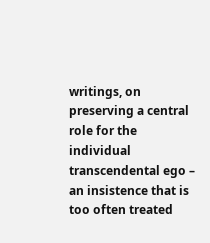writings, on preserving a central role for the individual transcendental ego – an insistence that is too often treated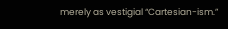merely as vestigial “Cartesian-ism.”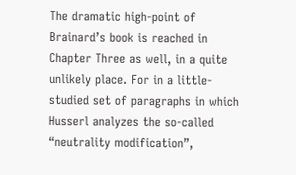The dramatic high-point of Brainard’s book is reached in Chapter Three as well, in a quite unlikely place. For in a little-studied set of paragraphs in which Husserl analyzes the so-called “neutrality modification”,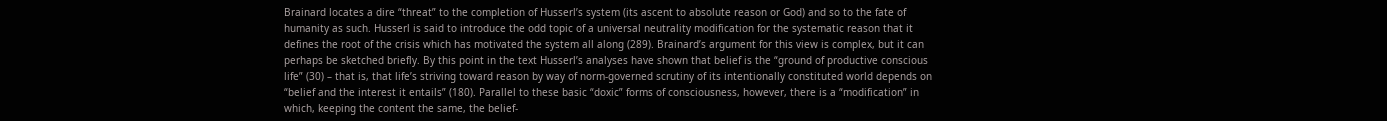Brainard locates a dire “threat” to the completion of Husserl’s system (its ascent to absolute reason or God) and so to the fate of humanity as such. Husserl is said to introduce the odd topic of a universal neutrality modification for the systematic reason that it defines the root of the crisis which has motivated the system all along (289). Brainard’s argument for this view is complex, but it can perhaps be sketched briefly. By this point in the text Husserl’s analyses have shown that belief is the “ground of productive conscious life” (30) – that is, that life’s striving toward reason by way of norm-governed scrutiny of its intentionally constituted world depends on “belief and the interest it entails” (180). Parallel to these basic “doxic” forms of consciousness, however, there is a “modification” in which, keeping the content the same, the belief-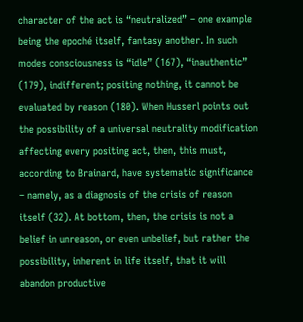character of the act is “neutralized” – one example being the epoché itself, fantasy another. In such modes consciousness is “idle” (167), “inauthentic” (179), indifferent; positing nothing, it cannot be evaluated by reason (180). When Husserl points out the possibility of a universal neutrality modification affecting every positing act, then, this must, according to Brainard, have systematic significance – namely, as a diagnosis of the crisis of reason itself (32). At bottom, then, the crisis is not a belief in unreason, or even unbelief, but rather the possibility, inherent in life itself, that it will abandon productive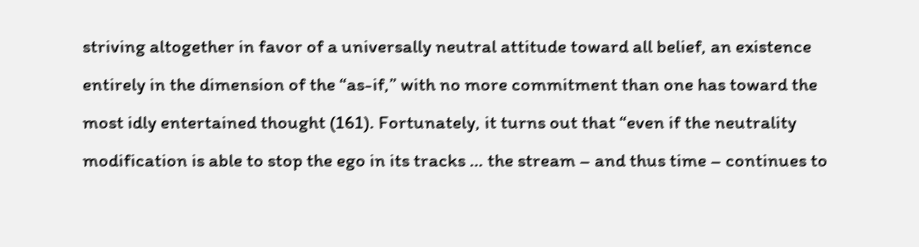striving altogether in favor of a universally neutral attitude toward all belief, an existence entirely in the dimension of the “as-if,” with no more commitment than one has toward the most idly entertained thought (161). Fortunately, it turns out that “even if the neutrality modification is able to stop the ego in its tracks … the stream – and thus time – continues to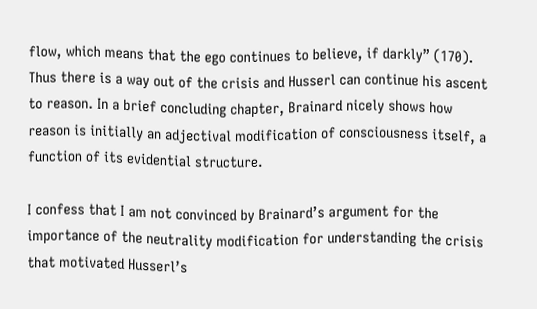flow, which means that the ego continues to believe, if darkly” (170). Thus there is a way out of the crisis and Husserl can continue his ascent to reason. In a brief concluding chapter, Brainard nicely shows how reason is initially an adjectival modification of consciousness itself, a function of its evidential structure.

I confess that I am not convinced by Brainard’s argument for the importance of the neutrality modification for understanding the crisis that motivated Husserl’s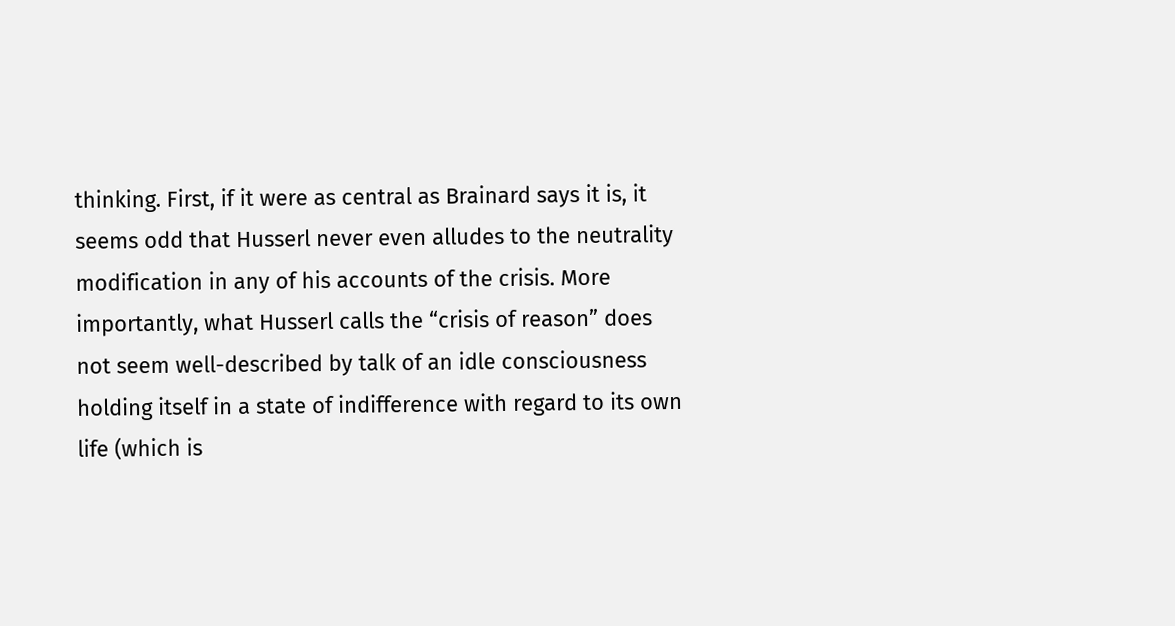thinking. First, if it were as central as Brainard says it is, it seems odd that Husserl never even alludes to the neutrality modification in any of his accounts of the crisis. More importantly, what Husserl calls the “crisis of reason” does not seem well-described by talk of an idle consciousness holding itself in a state of indifference with regard to its own life (which is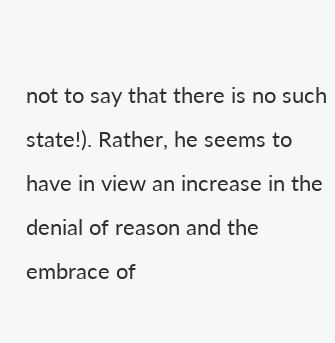not to say that there is no such state!). Rather, he seems to have in view an increase in the denial of reason and the embrace of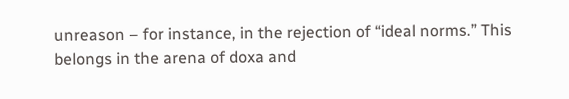unreason – for instance, in the rejection of “ideal norms.” This belongs in the arena of doxa and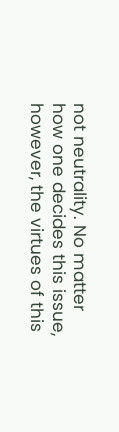not neutrality. No matter how one decides this issue, however, the virtues of this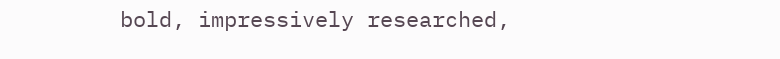bold, impressively researched,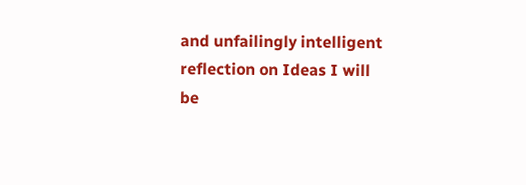and unfailingly intelligent reflection on Ideas I will be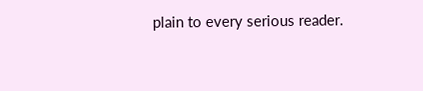plain to every serious reader.